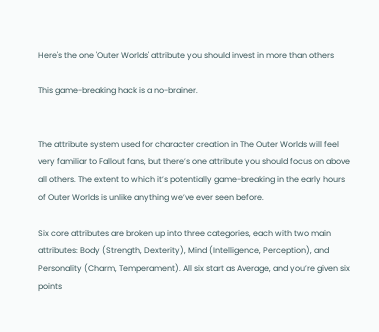Here's the one 'Outer Worlds' attribute you should invest in more than others

This game-breaking hack is a no-brainer.


The attribute system used for character creation in The Outer Worlds will feel very familiar to Fallout fans, but there’s one attribute you should focus on above all others. The extent to which it’s potentially game-breaking in the early hours of Outer Worlds is unlike anything we’ve ever seen before.

Six core attributes are broken up into three categories, each with two main attributes: Body (Strength, Dexterity), Mind (Intelligence, Perception), and Personality (Charm, Temperament). All six start as Average, and you’re given six points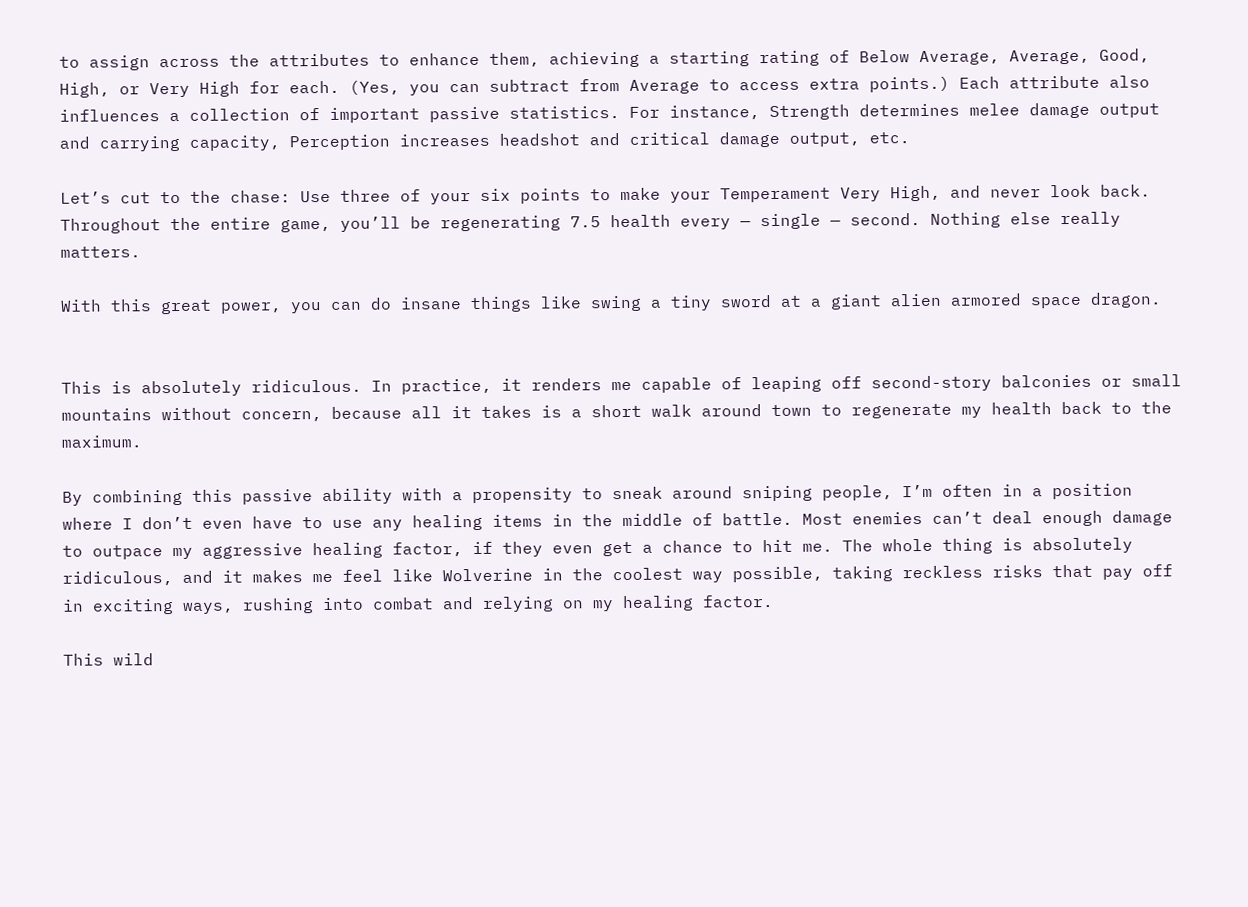to assign across the attributes to enhance them, achieving a starting rating of Below Average, Average, Good, High, or Very High for each. (Yes, you can subtract from Average to access extra points.) Each attribute also influences a collection of important passive statistics. For instance, Strength determines melee damage output and carrying capacity, Perception increases headshot and critical damage output, etc.

Let’s cut to the chase: Use three of your six points to make your Temperament Very High, and never look back. Throughout the entire game, you’ll be regenerating 7.5 health every — single — second. Nothing else really matters.

With this great power, you can do insane things like swing a tiny sword at a giant alien armored space dragon.


This is absolutely ridiculous. In practice, it renders me capable of leaping off second-story balconies or small mountains without concern, because all it takes is a short walk around town to regenerate my health back to the maximum.

By combining this passive ability with a propensity to sneak around sniping people, I’m often in a position where I don’t even have to use any healing items in the middle of battle. Most enemies can’t deal enough damage to outpace my aggressive healing factor, if they even get a chance to hit me. The whole thing is absolutely ridiculous, and it makes me feel like Wolverine in the coolest way possible, taking reckless risks that pay off in exciting ways, rushing into combat and relying on my healing factor.

This wild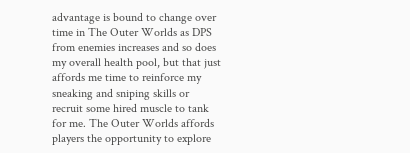advantage is bound to change over time in The Outer Worlds as DPS from enemies increases and so does my overall health pool, but that just affords me time to reinforce my sneaking and sniping skills or recruit some hired muscle to tank for me. The Outer Worlds affords players the opportunity to explore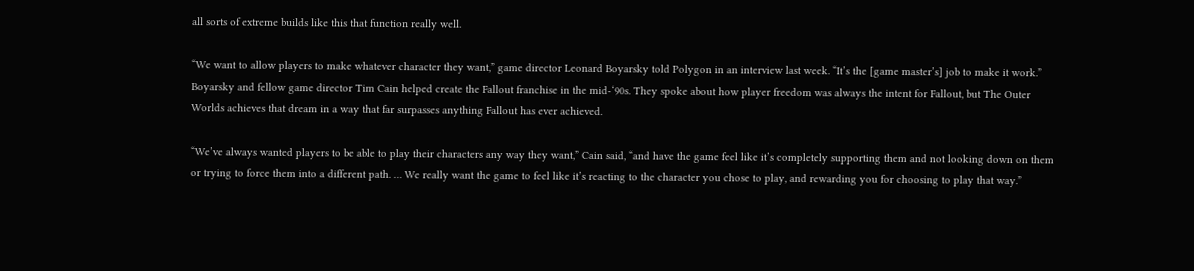all sorts of extreme builds like this that function really well.

“We want to allow players to make whatever character they want,” game director Leonard Boyarsky told Polygon in an interview last week. “It’s the [game master’s] job to make it work.” Boyarsky and fellow game director Tim Cain helped create the Fallout franchise in the mid-‘90s. They spoke about how player freedom was always the intent for Fallout, but The Outer Worlds achieves that dream in a way that far surpasses anything Fallout has ever achieved.

“We’ve always wanted players to be able to play their characters any way they want,” Cain said, “and have the game feel like it’s completely supporting them and not looking down on them or trying to force them into a different path. … We really want the game to feel like it’s reacting to the character you chose to play, and rewarding you for choosing to play that way.”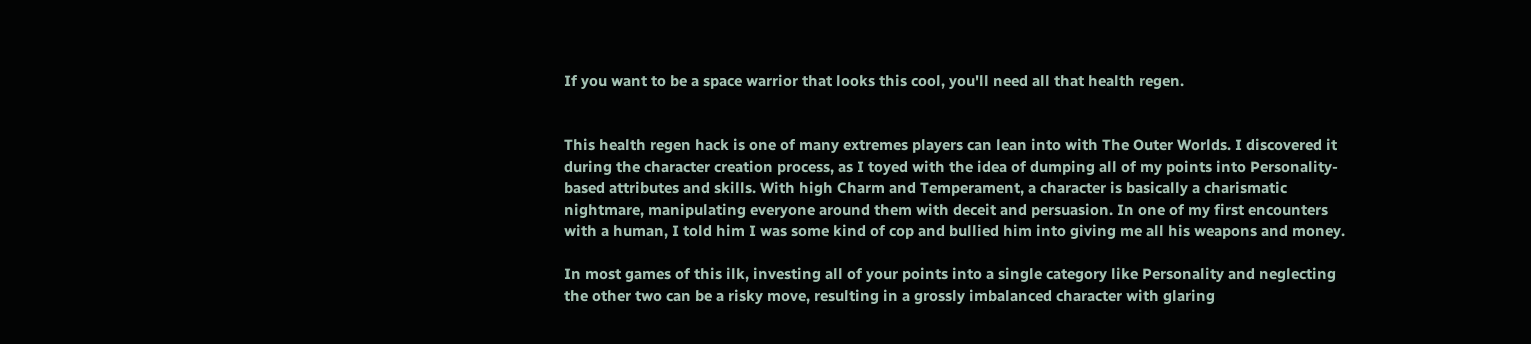If you want to be a space warrior that looks this cool, you'll need all that health regen.


This health regen hack is one of many extremes players can lean into with The Outer Worlds. I discovered it during the character creation process, as I toyed with the idea of dumping all of my points into Personality-based attributes and skills. With high Charm and Temperament, a character is basically a charismatic nightmare, manipulating everyone around them with deceit and persuasion. In one of my first encounters with a human, I told him I was some kind of cop and bullied him into giving me all his weapons and money.

In most games of this ilk, investing all of your points into a single category like Personality and neglecting the other two can be a risky move, resulting in a grossly imbalanced character with glaring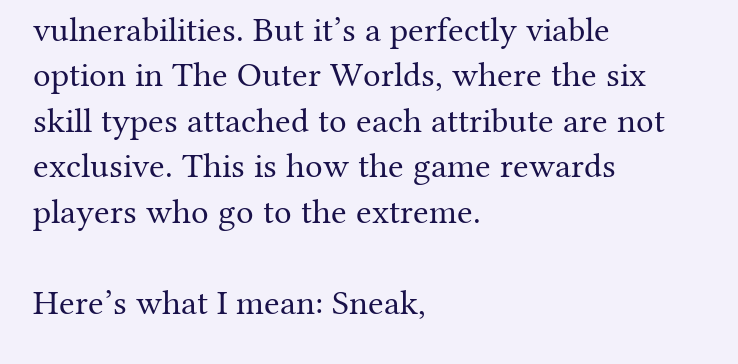vulnerabilities. But it’s a perfectly viable option in The Outer Worlds, where the six skill types attached to each attribute are not exclusive. This is how the game rewards players who go to the extreme.

Here’s what I mean: Sneak,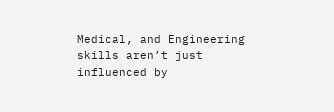Medical, and Engineering skills aren’t just influenced by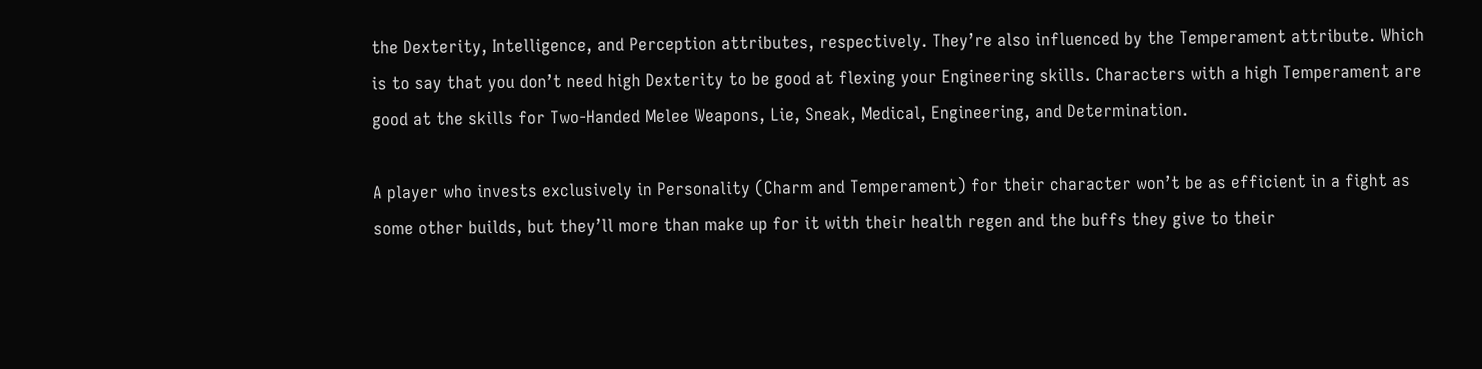the Dexterity, Intelligence, and Perception attributes, respectively. They’re also influenced by the Temperament attribute. Which is to say that you don’t need high Dexterity to be good at flexing your Engineering skills. Characters with a high Temperament are good at the skills for Two-Handed Melee Weapons, Lie, Sneak, Medical, Engineering, and Determination.

A player who invests exclusively in Personality (Charm and Temperament) for their character won’t be as efficient in a fight as some other builds, but they’ll more than make up for it with their health regen and the buffs they give to their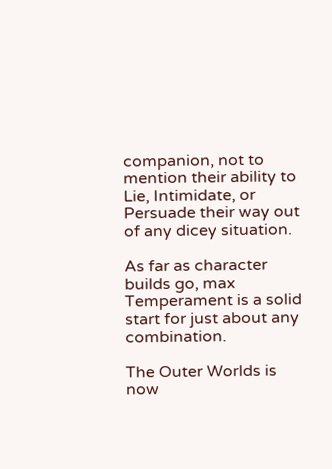companion, not to mention their ability to Lie, Intimidate, or Persuade their way out of any dicey situation.

As far as character builds go, max Temperament is a solid start for just about any combination.

The Outer Worlds is now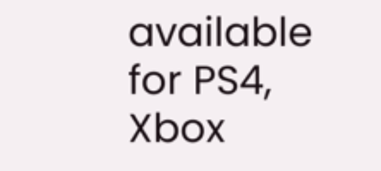available for PS4, Xbox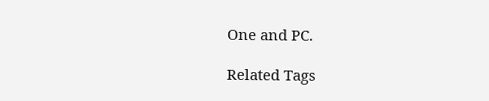One and PC.

Related Tags